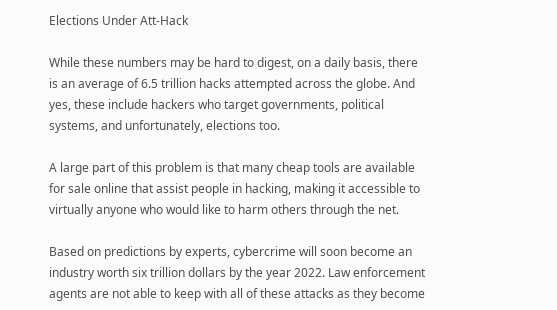Elections Under Att-Hack

While these numbers may be hard to digest, on a daily basis, there is an average of 6.5 trillion hacks attempted across the globe. And yes, these include hackers who target governments, political systems, and unfortunately, elections too.

A large part of this problem is that many cheap tools are available for sale online that assist people in hacking, making it accessible to virtually anyone who would like to harm others through the net.

Based on predictions by experts, cybercrime will soon become an industry worth six trillion dollars by the year 2022. Law enforcement agents are not able to keep with all of these attacks as they become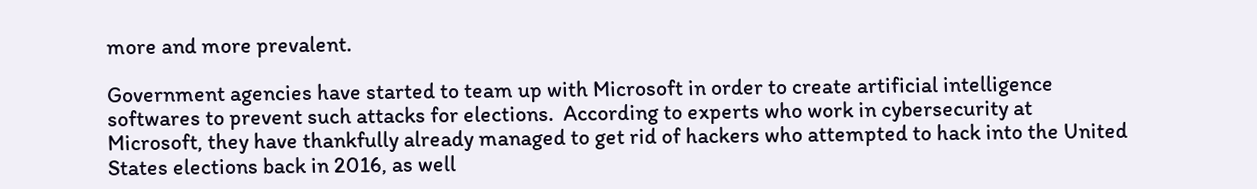more and more prevalent.

Government agencies have started to team up with Microsoft in order to create artificial intelligence softwares to prevent such attacks for elections.  According to experts who work in cybersecurity at Microsoft, they have thankfully already managed to get rid of hackers who attempted to hack into the United States elections back in 2016, as well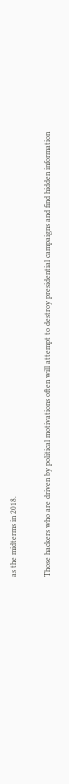as the midterms in 2018.

Those hackers who are driven by political motivations often will attempt to destroy presidential campaigns and find hidden information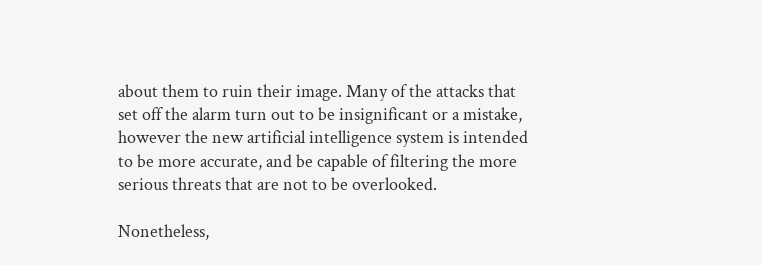about them to ruin their image. Many of the attacks that set off the alarm turn out to be insignificant or a mistake, however the new artificial intelligence system is intended to be more accurate, and be capable of filtering the more serious threats that are not to be overlooked.

Nonetheless,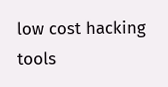low cost hacking tools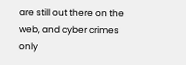are still out there on the web, and cyber crimes only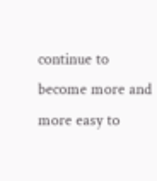continue to become more and more easy to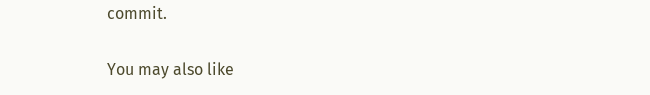commit.

You may also like